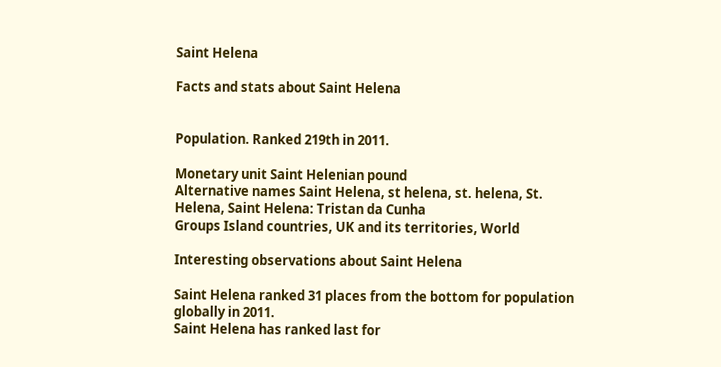Saint Helena

Facts and stats about Saint Helena


Population. Ranked 219th in 2011.

Monetary unit Saint Helenian pound
Alternative names Saint Helena, st helena, st. helena, St. Helena, Saint Helena: Tristan da Cunha
Groups Island countries, UK and its territories, World

Interesting observations about Saint Helena

Saint Helena ranked 31 places from the bottom for population globally in 2011.
Saint Helena has ranked last for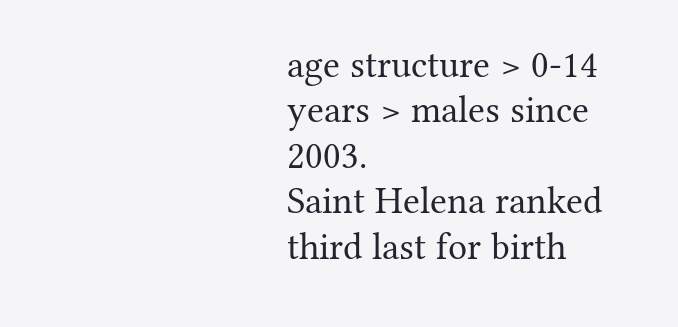age structure > 0-14 years > males since 2003.
Saint Helena ranked third last for birth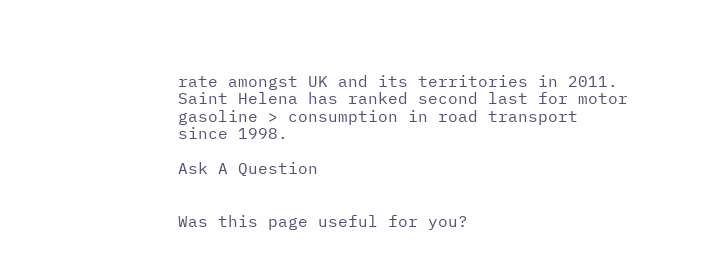rate amongst UK and its territories in 2011.
Saint Helena has ranked second last for motor gasoline > consumption in road transport since 1998.

Ask A Question


Was this page useful for you?